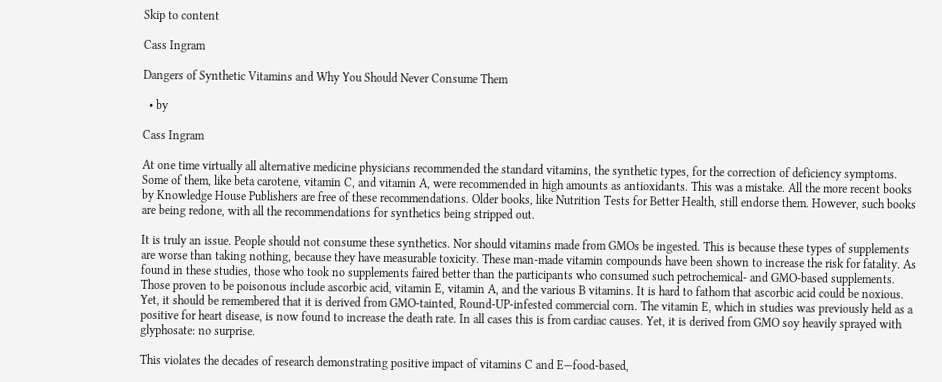Skip to content

Cass Ingram

Dangers of Synthetic Vitamins and Why You Should Never Consume Them

  • by

Cass Ingram

At one time virtually all alternative medicine physicians recommended the standard vitamins, the synthetic types, for the correction of deficiency symptoms. Some of them, like beta carotene, vitamin C, and vitamin A, were recommended in high amounts as antioxidants. This was a mistake. All the more recent books by Knowledge House Publishers are free of these recommendations. Older books, like Nutrition Tests for Better Health, still endorse them. However, such books are being redone, with all the recommendations for synthetics being stripped out.

It is truly an issue. People should not consume these synthetics. Nor should vitamins made from GMOs be ingested. This is because these types of supplements are worse than taking nothing, because they have measurable toxicity. These man-made vitamin compounds have been shown to increase the risk for fatality. As found in these studies, those who took no supplements faired better than the participants who consumed such petrochemical- and GMO-based supplements. Those proven to be poisonous include ascorbic acid, vitamin E, vitamin A, and the various B vitamins. It is hard to fathom that ascorbic acid could be noxious. Yet, it should be remembered that it is derived from GMO-tainted, Round-UP-infested commercial corn. The vitamin E, which in studies was previously held as a positive for heart disease, is now found to increase the death rate. In all cases this is from cardiac causes. Yet, it is derived from GMO soy heavily sprayed with glyphosate: no surprise.

This violates the decades of research demonstrating positive impact of vitamins C and E—food-based,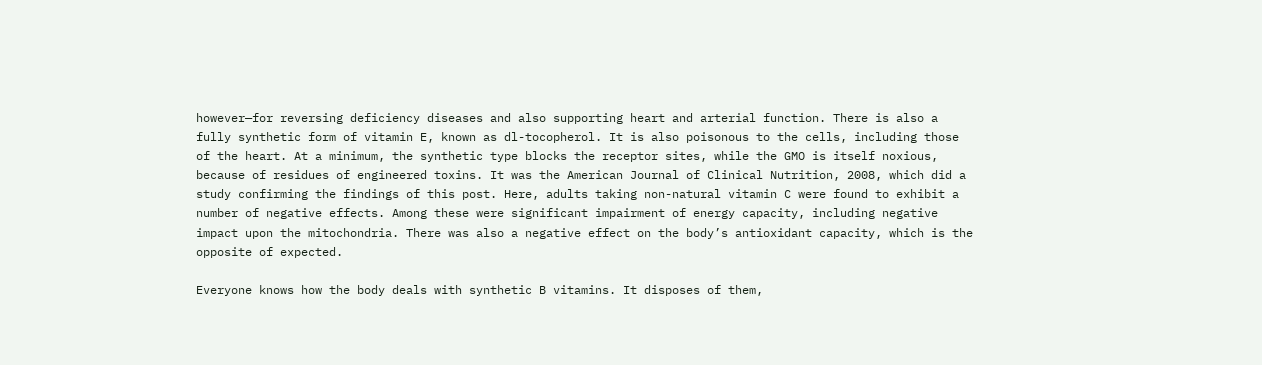however—for reversing deficiency diseases and also supporting heart and arterial function. There is also a fully synthetic form of vitamin E, known as dl-tocopherol. It is also poisonous to the cells, including those of the heart. At a minimum, the synthetic type blocks the receptor sites, while the GMO is itself noxious, because of residues of engineered toxins. It was the American Journal of Clinical Nutrition, 2008, which did a study confirming the findings of this post. Here, adults taking non-natural vitamin C were found to exhibit a number of negative effects. Among these were significant impairment of energy capacity, including negative impact upon the mitochondria. There was also a negative effect on the body’s antioxidant capacity, which is the opposite of expected.

Everyone knows how the body deals with synthetic B vitamins. It disposes of them,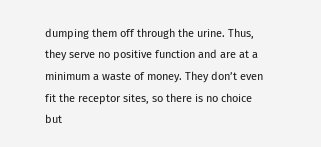dumping them off through the urine. Thus, they serve no positive function and are at a minimum a waste of money. They don’t even fit the receptor sites, so there is no choice but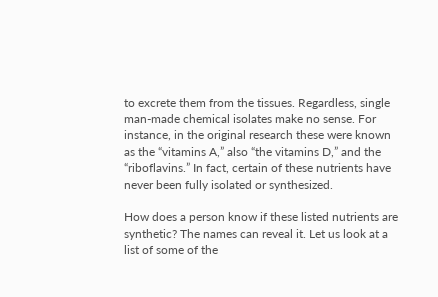to excrete them from the tissues. Regardless, single man-made chemical isolates make no sense. For instance, in the original research these were known as the “vitamins A,” also “the vitamins D,” and the “riboflavins.” In fact, certain of these nutrients have never been fully isolated or synthesized.

How does a person know if these listed nutrients are synthetic? The names can reveal it. Let us look at a list of some of the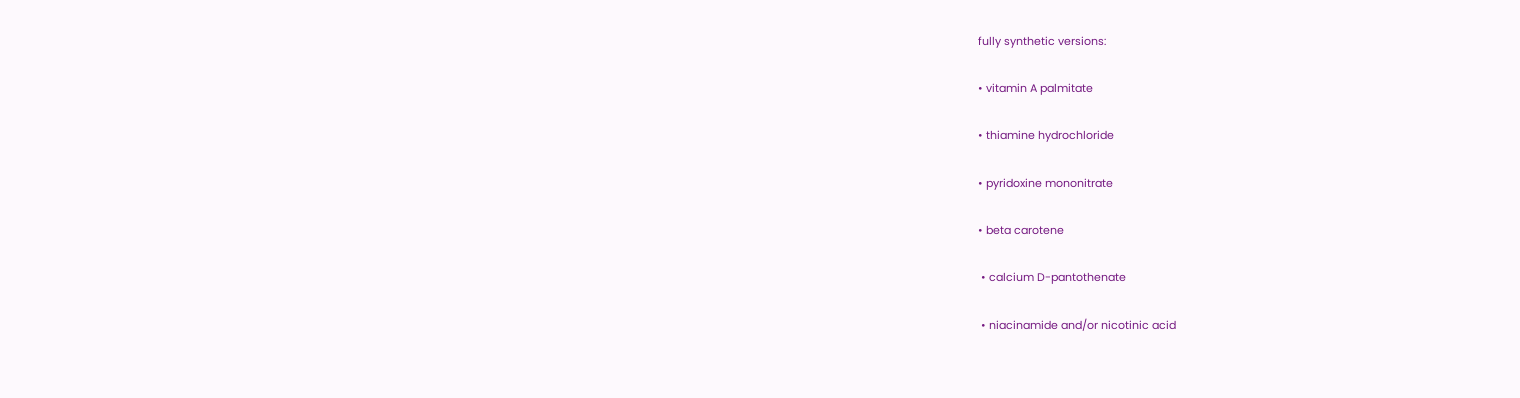fully synthetic versions:

• vitamin A palmitate

• thiamine hydrochloride

• pyridoxine mononitrate

• beta carotene

 • calcium D-pantothenate

 • niacinamide and/or nicotinic acid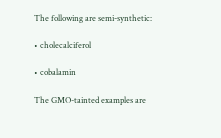The following are semi-synthetic:

• cholecalciferol

• cobalamin

The GMO-tainted examples are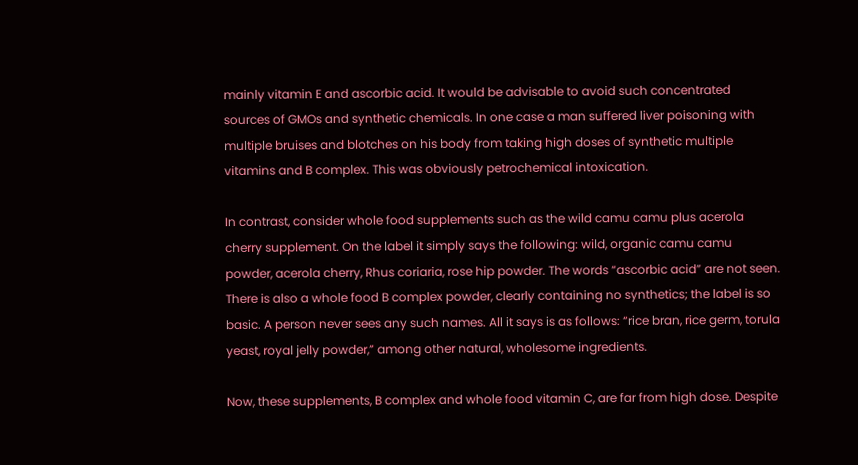mainly vitamin E and ascorbic acid. It would be advisable to avoid such concentrated sources of GMOs and synthetic chemicals. In one case a man suffered liver poisoning with multiple bruises and blotches on his body from taking high doses of synthetic multiple vitamins and B complex. This was obviously petrochemical intoxication.

In contrast, consider whole food supplements such as the wild camu camu plus acerola cherry supplement. On the label it simply says the following: wild, organic camu camu powder, acerola cherry, Rhus coriaria, rose hip powder. The words “ascorbic acid” are not seen. There is also a whole food B complex powder, clearly containing no synthetics; the label is so basic. A person never sees any such names. All it says is as follows: “rice bran, rice germ, torula yeast, royal jelly powder,” among other natural, wholesome ingredients.

Now, these supplements, B complex and whole food vitamin C, are far from high dose. Despite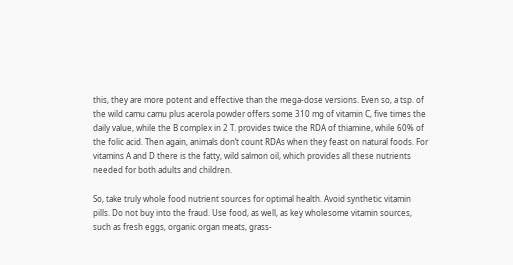this, they are more potent and effective than the mega-dose versions. Even so, a tsp. of the wild camu camu plus acerola powder offers some 310 mg of vitamin C, five times the daily value, while the B complex in 2 T. provides twice the RDA of thiamine, while 60% of the folic acid. Then again, animals don’t count RDAs when they feast on natural foods. For vitamins A and D there is the fatty, wild salmon oil, which provides all these nutrients needed for both adults and children.

So, take truly whole food nutrient sources for optimal health. Avoid synthetic vitamin pills. Do not buy into the fraud. Use food, as well, as key wholesome vitamin sources, such as fresh eggs, organic organ meats, grass-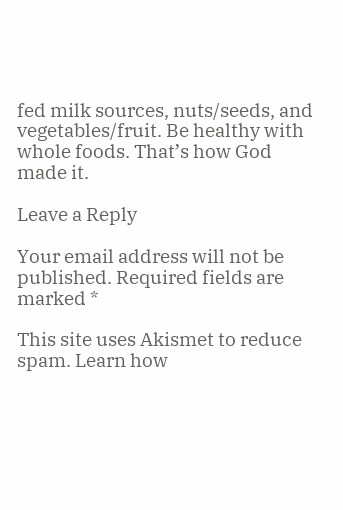fed milk sources, nuts/seeds, and vegetables/fruit. Be healthy with whole foods. That’s how God made it.

Leave a Reply

Your email address will not be published. Required fields are marked *

This site uses Akismet to reduce spam. Learn how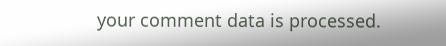your comment data is processed.